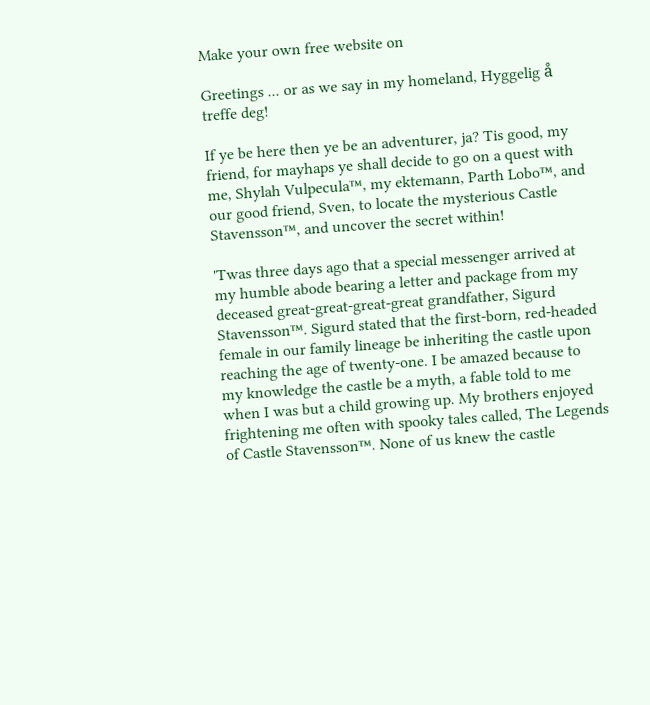Make your own free website on

Greetings ... or as we say in my homeland, Hyggelig å treffe deg!

If ye be here then ye be an adventurer, ja? Tis good, my friend, for mayhaps ye shall decide to go on a quest with me, Shylah Vulpecula™, my ektemann, Parth Lobo™, and our good friend, Sven, to locate the mysterious Castle Stavensson™, and uncover the secret within!

'Twas three days ago that a special messenger arrived at my humble abode bearing a letter and package from my deceased great-great-great-great grandfather, Sigurd Stavensson™. Sigurd stated that the first-born, red-headed female in our family lineage be inheriting the castle upon reaching the age of twenty-one. I be amazed because to my knowledge the castle be a myth, a fable told to me when I was but a child growing up. My brothers enjoyed frightening me often with spooky tales called, The Legends of Castle Stavensson™. None of us knew the castle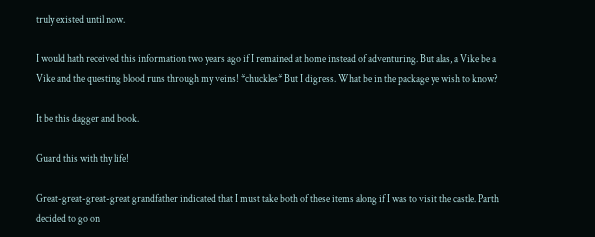truly existed until now.

I would hath received this information two years ago if I remained at home instead of adventuring. But alas, a Vike be a Vike and the questing blood runs through my veins! *chuckles* But I digress. What be in the package ye wish to know?

It be this dagger and book.

Guard this with thy life!

Great-great-great-great grandfather indicated that I must take both of these items along if I was to visit the castle. Parth decided to go on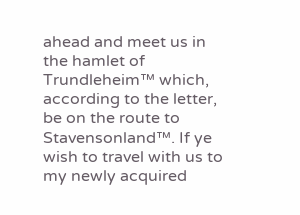ahead and meet us in the hamlet of Trundleheim™ which, according to the letter, be on the route to Stavensonland™. If ye wish to travel with us to my newly acquired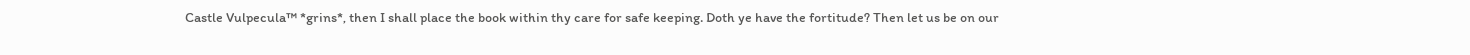Castle Vulpecula™ *grins*, then I shall place the book within thy care for safe keeping. Doth ye have the fortitude? Then let us be on our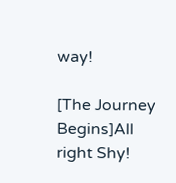way!

[The Journey Begins]All right Shy!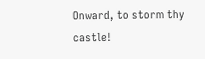Onward, to storm thy castle!